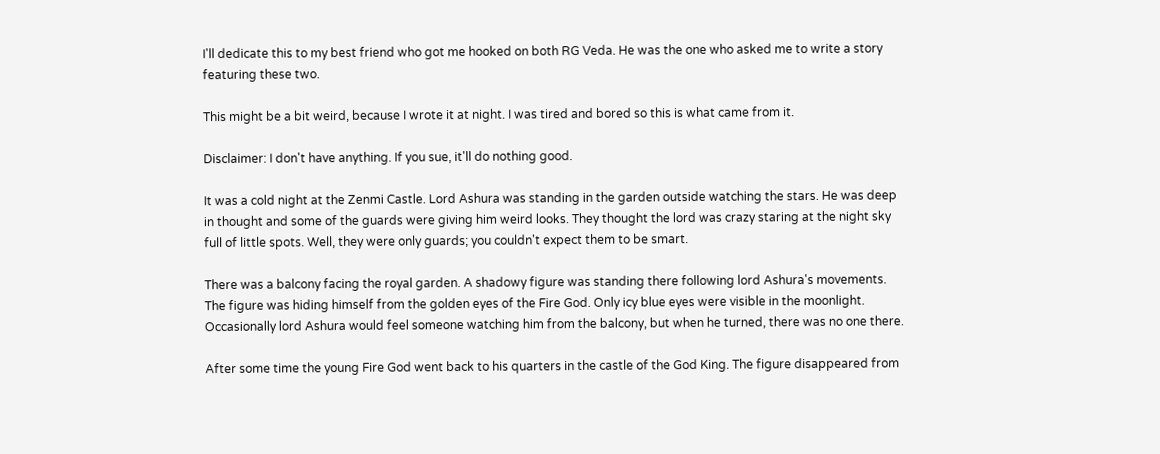I'll dedicate this to my best friend who got me hooked on both RG Veda. He was the one who asked me to write a story featuring these two.

This might be a bit weird, because I wrote it at night. I was tired and bored so this is what came from it.

Disclaimer: I don't have anything. If you sue, it'll do nothing good.

It was a cold night at the Zenmi Castle. Lord Ashura was standing in the garden outside watching the stars. He was deep in thought and some of the guards were giving him weird looks. They thought the lord was crazy staring at the night sky full of little spots. Well, they were only guards; you couldn't expect them to be smart.

There was a balcony facing the royal garden. A shadowy figure was standing there following lord Ashura's movements. The figure was hiding himself from the golden eyes of the Fire God. Only icy blue eyes were visible in the moonlight. Occasionally lord Ashura would feel someone watching him from the balcony, but when he turned, there was no one there.

After some time the young Fire God went back to his quarters in the castle of the God King. The figure disappeared from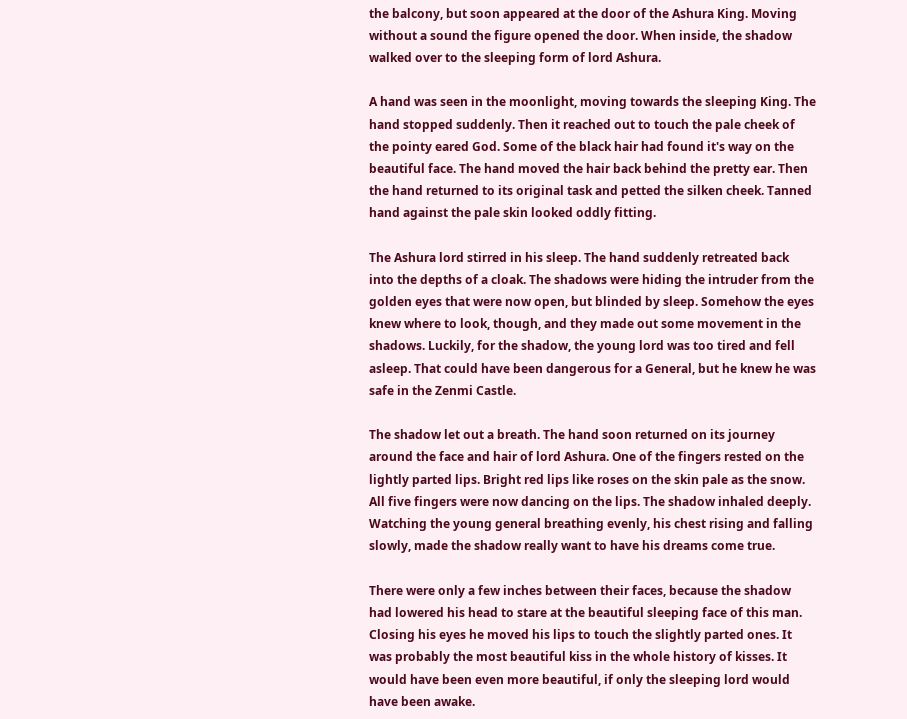the balcony, but soon appeared at the door of the Ashura King. Moving without a sound the figure opened the door. When inside, the shadow walked over to the sleeping form of lord Ashura.

A hand was seen in the moonlight, moving towards the sleeping King. The hand stopped suddenly. Then it reached out to touch the pale cheek of the pointy eared God. Some of the black hair had found it's way on the beautiful face. The hand moved the hair back behind the pretty ear. Then the hand returned to its original task and petted the silken cheek. Tanned hand against the pale skin looked oddly fitting.

The Ashura lord stirred in his sleep. The hand suddenly retreated back into the depths of a cloak. The shadows were hiding the intruder from the golden eyes that were now open, but blinded by sleep. Somehow the eyes knew where to look, though, and they made out some movement in the shadows. Luckily, for the shadow, the young lord was too tired and fell asleep. That could have been dangerous for a General, but he knew he was safe in the Zenmi Castle.

The shadow let out a breath. The hand soon returned on its journey around the face and hair of lord Ashura. One of the fingers rested on the lightly parted lips. Bright red lips like roses on the skin pale as the snow. All five fingers were now dancing on the lips. The shadow inhaled deeply. Watching the young general breathing evenly, his chest rising and falling slowly, made the shadow really want to have his dreams come true.

There were only a few inches between their faces, because the shadow had lowered his head to stare at the beautiful sleeping face of this man. Closing his eyes he moved his lips to touch the slightly parted ones. It was probably the most beautiful kiss in the whole history of kisses. It would have been even more beautiful, if only the sleeping lord would have been awake.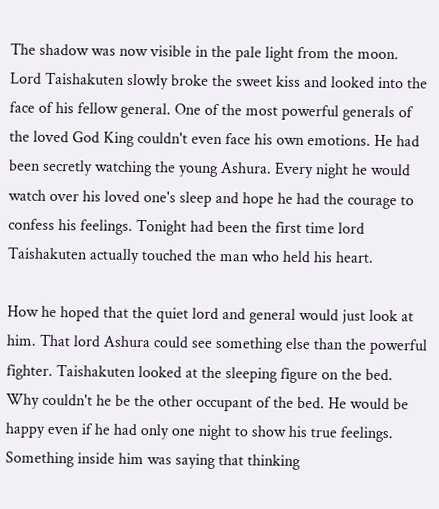The shadow was now visible in the pale light from the moon. Lord Taishakuten slowly broke the sweet kiss and looked into the face of his fellow general. One of the most powerful generals of the loved God King couldn't even face his own emotions. He had been secretly watching the young Ashura. Every night he would watch over his loved one's sleep and hope he had the courage to confess his feelings. Tonight had been the first time lord Taishakuten actually touched the man who held his heart.

How he hoped that the quiet lord and general would just look at him. That lord Ashura could see something else than the powerful fighter. Taishakuten looked at the sleeping figure on the bed. Why couldn't he be the other occupant of the bed. He would be happy even if he had only one night to show his true feelings. Something inside him was saying that thinking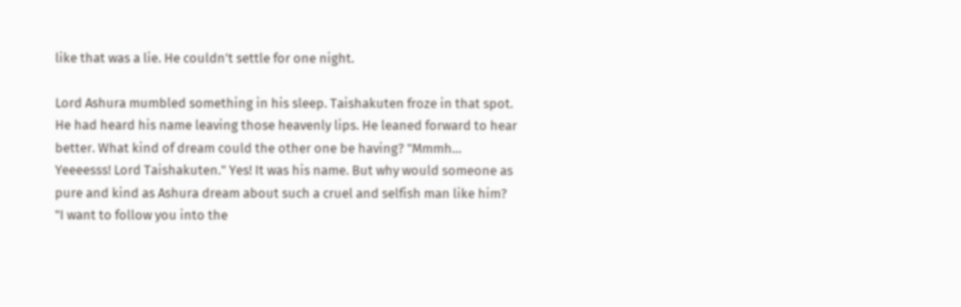like that was a lie. He couldn't settle for one night.

Lord Ashura mumbled something in his sleep. Taishakuten froze in that spot. He had heard his name leaving those heavenly lips. He leaned forward to hear better. What kind of dream could the other one be having? "Mmmh… Yeeeesss! Lord Taishakuten." Yes! It was his name. But why would someone as pure and kind as Ashura dream about such a cruel and selfish man like him? "I want to follow you into the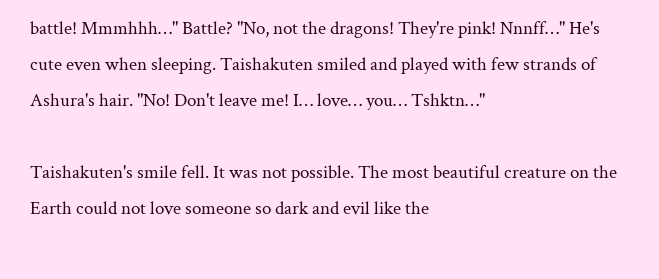battle! Mmmhhh…" Battle? "No, not the dragons! They're pink! Nnnff…" He's cute even when sleeping. Taishakuten smiled and played with few strands of Ashura's hair. "No! Don't leave me! I… love… you… Tshktn…"

Taishakuten's smile fell. It was not possible. The most beautiful creature on the Earth could not love someone so dark and evil like the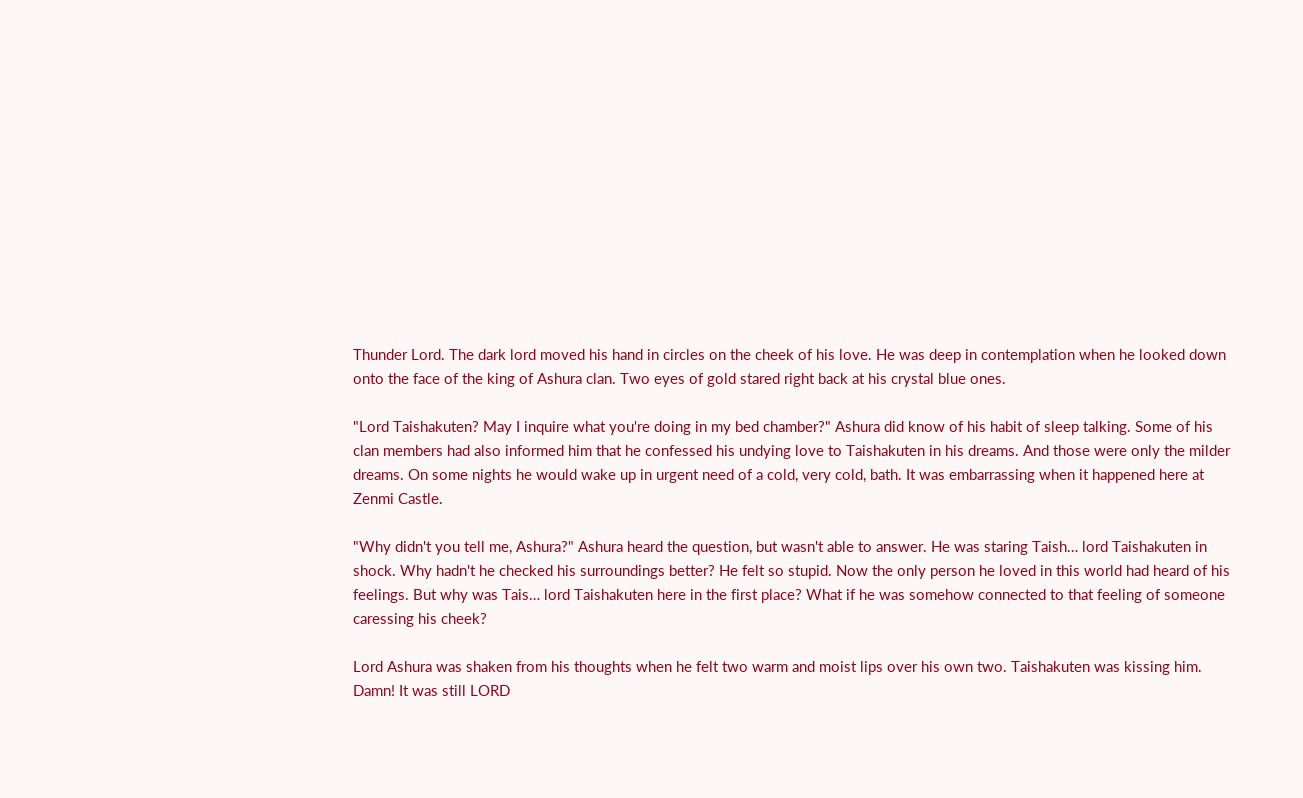Thunder Lord. The dark lord moved his hand in circles on the cheek of his love. He was deep in contemplation when he looked down onto the face of the king of Ashura clan. Two eyes of gold stared right back at his crystal blue ones.

"Lord Taishakuten? May I inquire what you're doing in my bed chamber?" Ashura did know of his habit of sleep talking. Some of his clan members had also informed him that he confessed his undying love to Taishakuten in his dreams. And those were only the milder dreams. On some nights he would wake up in urgent need of a cold, very cold, bath. It was embarrassing when it happened here at Zenmi Castle.

"Why didn't you tell me, Ashura?" Ashura heard the question, but wasn't able to answer. He was staring Taish… lord Taishakuten in shock. Why hadn't he checked his surroundings better? He felt so stupid. Now the only person he loved in this world had heard of his feelings. But why was Tais… lord Taishakuten here in the first place? What if he was somehow connected to that feeling of someone caressing his cheek?

Lord Ashura was shaken from his thoughts when he felt two warm and moist lips over his own two. Taishakuten was kissing him. Damn! It was still LORD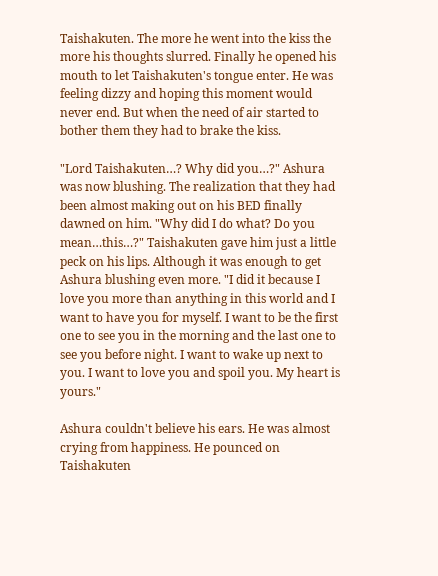Taishakuten. The more he went into the kiss the more his thoughts slurred. Finally he opened his mouth to let Taishakuten's tongue enter. He was feeling dizzy and hoping this moment would never end. But when the need of air started to bother them they had to brake the kiss.

"Lord Taishakuten…? Why did you…?" Ashura was now blushing. The realization that they had been almost making out on his BED finally dawned on him. "Why did I do what? Do you mean…this…?" Taishakuten gave him just a little peck on his lips. Although it was enough to get Ashura blushing even more. "I did it because I love you more than anything in this world and I want to have you for myself. I want to be the first one to see you in the morning and the last one to see you before night. I want to wake up next to you. I want to love you and spoil you. My heart is yours."

Ashura couldn't believe his ears. He was almost crying from happiness. He pounced on Taishakuten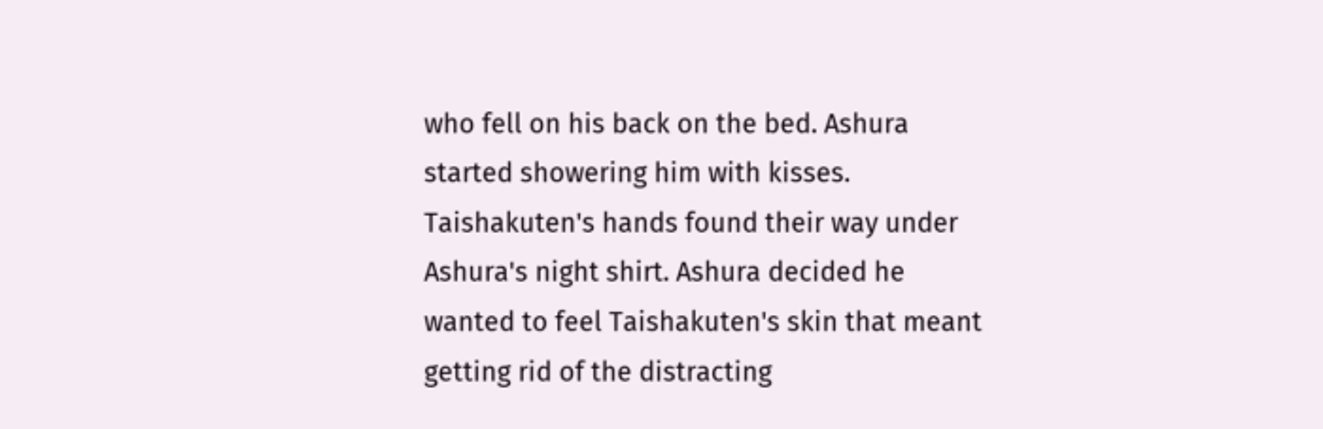who fell on his back on the bed. Ashura started showering him with kisses. Taishakuten's hands found their way under Ashura's night shirt. Ashura decided he wanted to feel Taishakuten's skin that meant getting rid of the distracting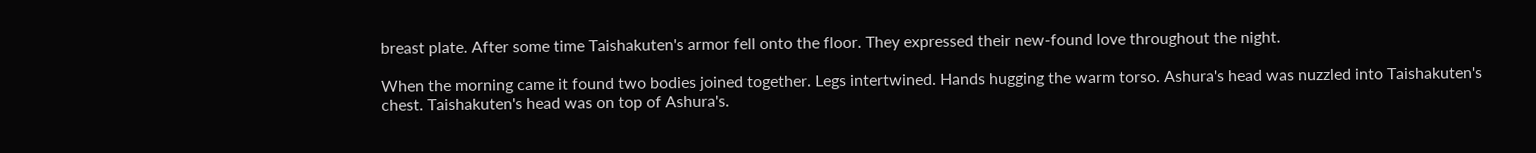breast plate. After some time Taishakuten's armor fell onto the floor. They expressed their new-found love throughout the night.

When the morning came it found two bodies joined together. Legs intertwined. Hands hugging the warm torso. Ashura's head was nuzzled into Taishakuten's chest. Taishakuten's head was on top of Ashura's.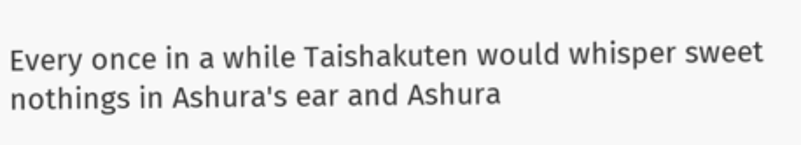Every once in a while Taishakuten would whisper sweet nothings in Ashura's ear and Ashura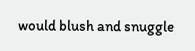would blush and snuggle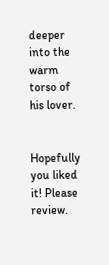deeper into the warm torso of his lover.


Hopefully you liked it! Please review.